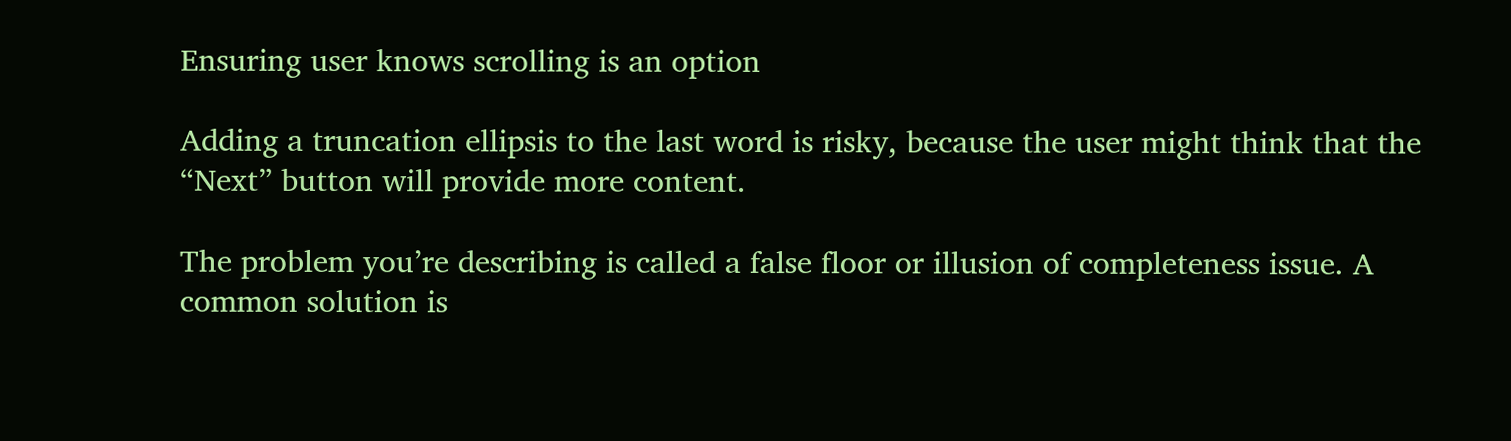Ensuring user knows scrolling is an option

Adding a truncation ellipsis to the last word is risky, because the user might think that the “Next” button will provide more content.

The problem you’re describing is called a false floor or illusion of completeness issue. A common solution is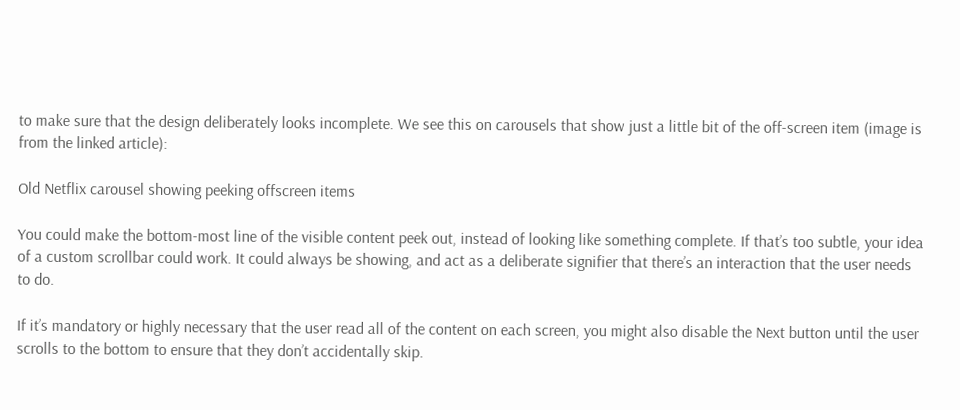to make sure that the design deliberately looks incomplete. We see this on carousels that show just a little bit of the off-screen item (image is from the linked article):

Old Netflix carousel showing peeking offscreen items

You could make the bottom-most line of the visible content peek out, instead of looking like something complete. If that’s too subtle, your idea of a custom scrollbar could work. It could always be showing, and act as a deliberate signifier that there’s an interaction that the user needs to do.

If it’s mandatory or highly necessary that the user read all of the content on each screen, you might also disable the Next button until the user scrolls to the bottom to ensure that they don’t accidentally skip.